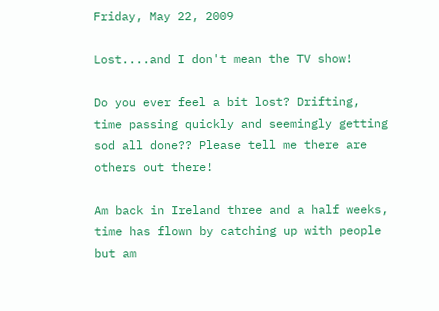Friday, May 22, 2009

Lost....and I don't mean the TV show!

Do you ever feel a bit lost? Drifting, time passing quickly and seemingly getting sod all done?? Please tell me there are others out there!

Am back in Ireland three and a half weeks, time has flown by catching up with people but am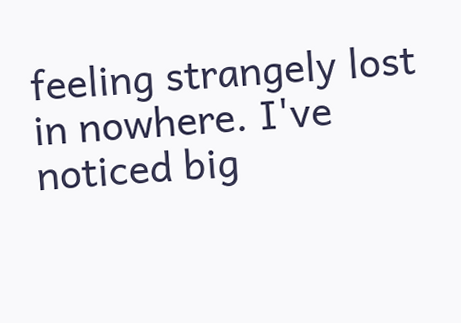feeling strangely lost in nowhere. I've noticed big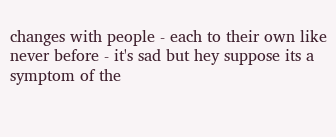changes with people - each to their own like never before - it's sad but hey suppose its a symptom of the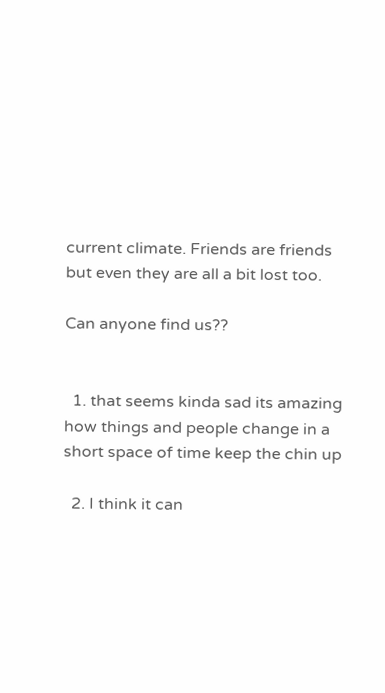current climate. Friends are friends but even they are all a bit lost too.

Can anyone find us??


  1. that seems kinda sad its amazing how things and people change in a short space of time keep the chin up

  2. I think it can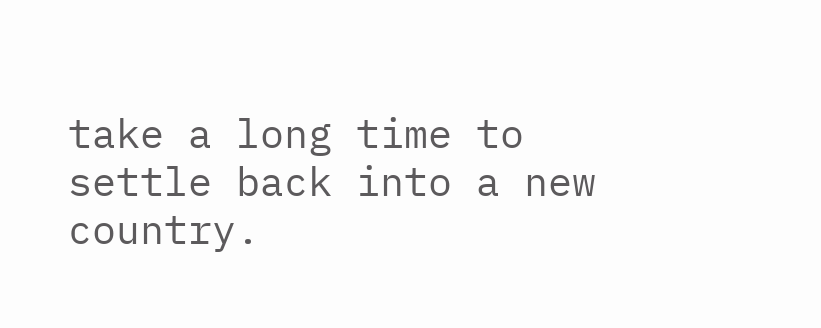take a long time to settle back into a new country.